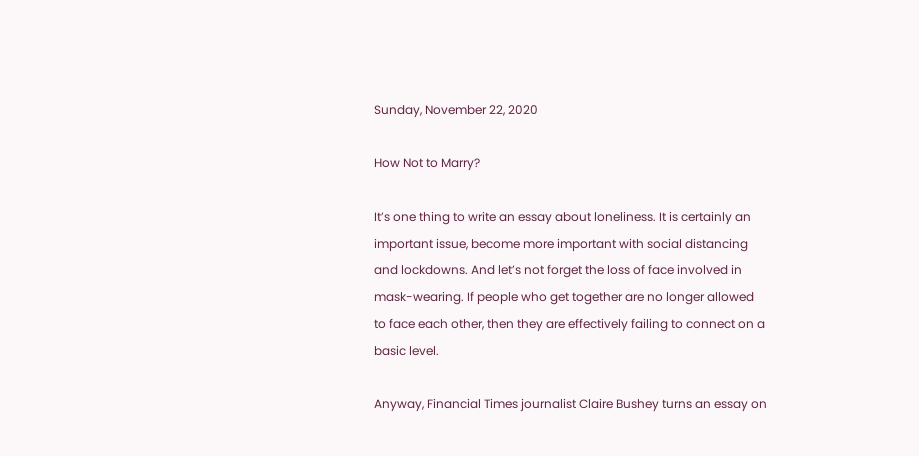Sunday, November 22, 2020

How Not to Marry?

It’s one thing to write an essay about loneliness. It is certainly an important issue, become more important with social distancing and lockdowns. And let’s not forget the loss of face involved in mask-wearing. If people who get together are no longer allowed to face each other, then they are effectively failing to connect on a basic level.

Anyway, Financial Times journalist Claire Bushey turns an essay on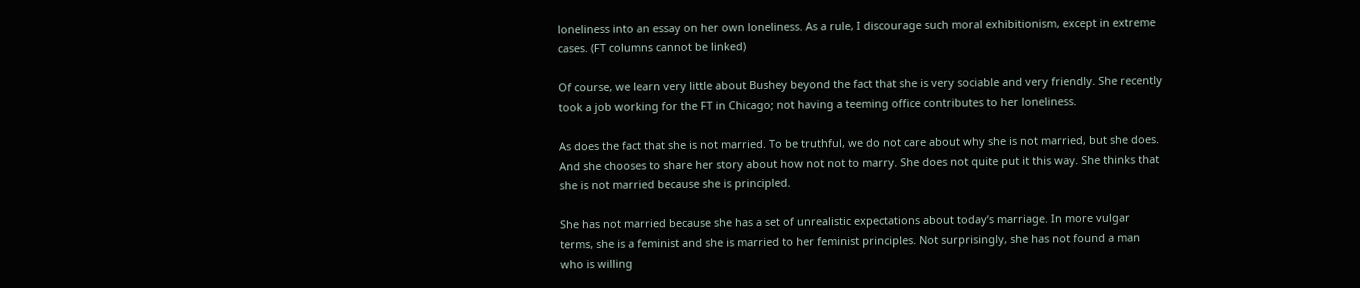loneliness into an essay on her own loneliness. As a rule, I discourage such moral exhibitionism, except in extreme cases. (FT columns cannot be linked)

Of course, we learn very little about Bushey beyond the fact that she is very sociable and very friendly. She recently took a job working for the FT in Chicago; not having a teeming office contributes to her loneliness.

As does the fact that she is not married. To be truthful, we do not care about why she is not married, but she does. And she chooses to share her story about how not not to marry. She does not quite put it this way. She thinks that she is not married because she is principled.

She has not married because she has a set of unrealistic expectations about today’s marriage. In more vulgar terms, she is a feminist and she is married to her feminist principles. Not surprisingly, she has not found a man who is willing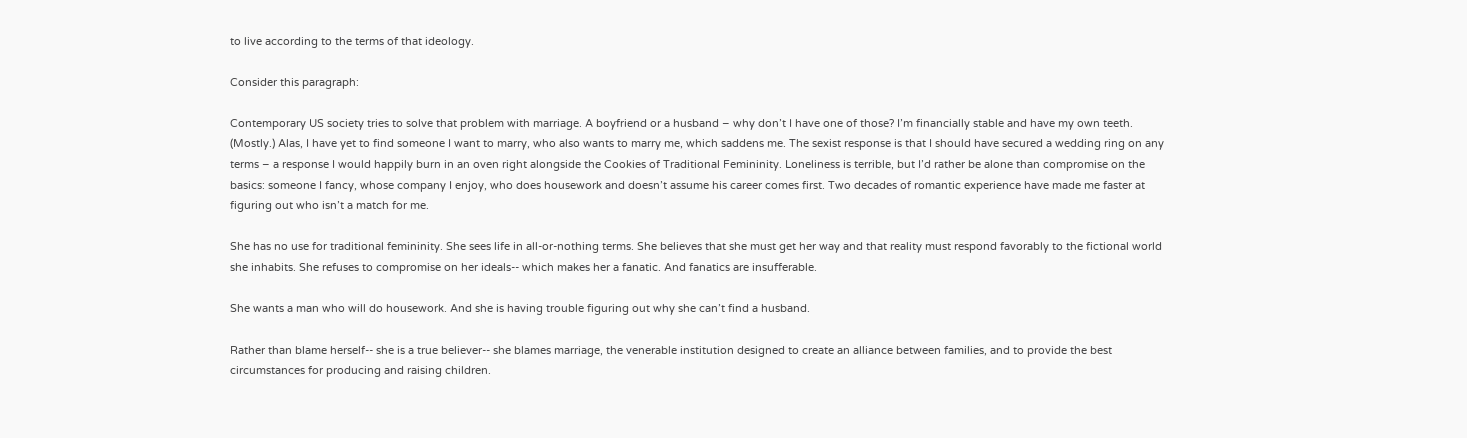to live according to the terms of that ideology.

Consider this paragraph:

Contemporary US society tries to solve that problem with marriage. A boyfriend or a husband – why don’t I have one of those? I’m financially stable and have my own teeth. (Mostly.) Alas, I have yet to find someone I want to marry, who also wants to marry me, which saddens me. The sexist response is that I should have secured a wedding ring on any terms – a response I would happily burn in an oven right alongside the Cookies of Traditional Femininity. Loneliness is terrible, but I’d rather be alone than compromise on the basics: someone I fancy, whose company I enjoy, who does housework and doesn’t assume his career comes first. Two decades of romantic experience have made me faster at figuring out who isn’t a match for me.

She has no use for traditional femininity. She sees life in all-or-nothing terms. She believes that she must get her way and that reality must respond favorably to the fictional world she inhabits. She refuses to compromise on her ideals-- which makes her a fanatic. And fanatics are insufferable.

She wants a man who will do housework. And she is having trouble figuring out why she can’t find a husband.

Rather than blame herself-- she is a true believer-- she blames marriage, the venerable institution designed to create an alliance between families, and to provide the best circumstances for producing and raising children.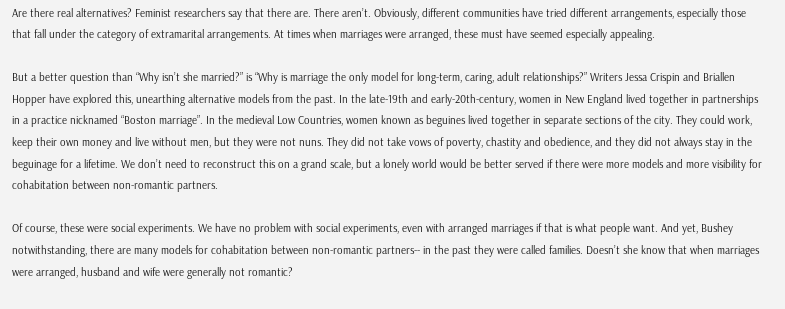Are there real alternatives? Feminist researchers say that there are. There aren’t. Obviously, different communities have tried different arrangements, especially those that fall under the category of extramarital arrangements. At times when marriages were arranged, these must have seemed especially appealing.

But a better question than “Why isn’t she married?” is “Why is marriage the only model for long-term, caring, adult relationships?” Writers Jessa Crispin and Briallen Hopper have explored this, unearthing alternative models from the past. In the late-19th and early-20th-century, women in New England lived together in partnerships in a practice nicknamed “Boston marriage”. In the medieval Low Countries, women known as beguines lived together in separate sections of the city. They could work, keep their own money and live without men, but they were not nuns. They did not take vows of poverty, chastity and obedience, and they did not always stay in the beguinage for a lifetime. We don’t need to reconstruct this on a grand scale, but a lonely world would be better served if there were more models and more visibility for cohabitation between non-romantic partners.

Of course, these were social experiments. We have no problem with social experiments, even with arranged marriages if that is what people want. And yet, Bushey notwithstanding, there are many models for cohabitation between non-romantic partners-- in the past they were called families. Doesn’t she know that when marriages were arranged, husband and wife were generally not romantic?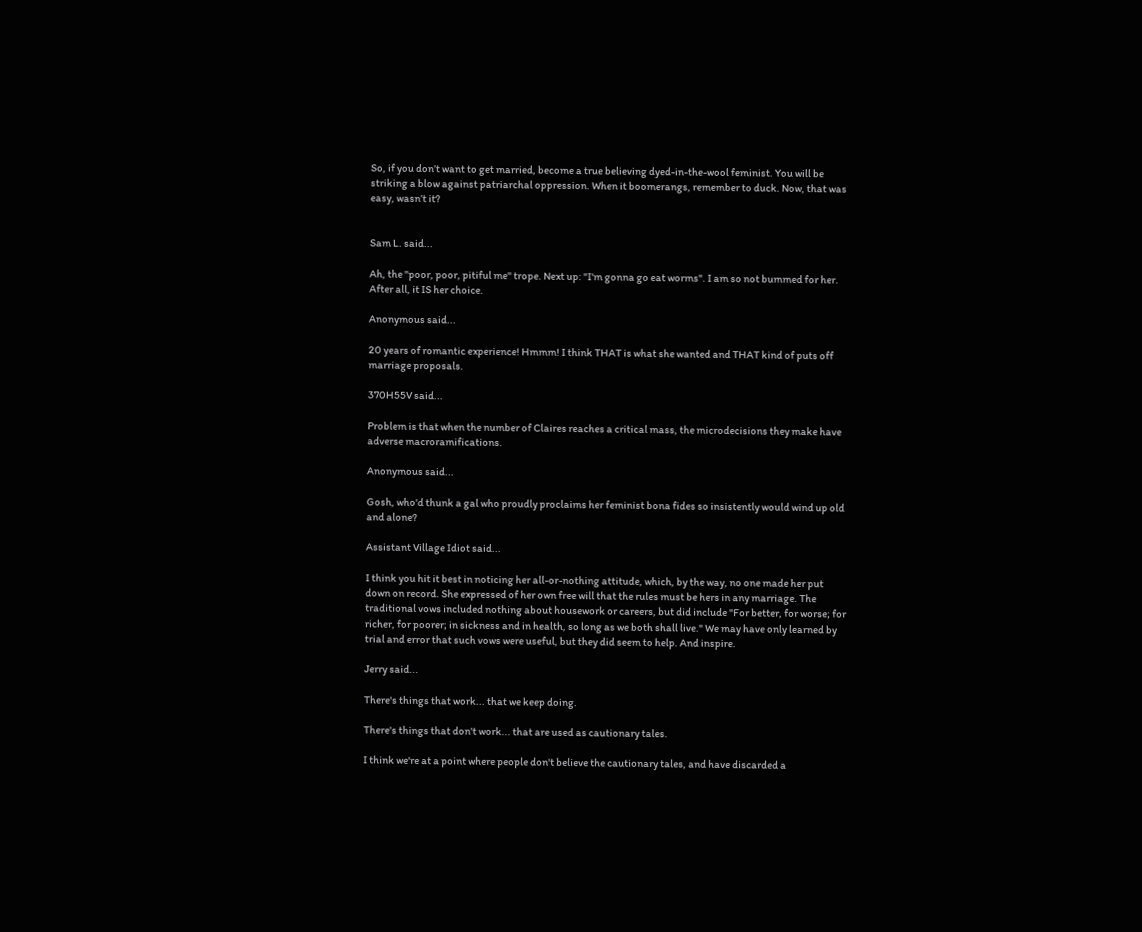So, if you don’t want to get married, become a true believing dyed-in-the-wool feminist. You will be striking a blow against patriarchal oppression. When it boomerangs, remember to duck. Now, that was easy, wasn’t it?


Sam L. said...

Ah, the "poor, poor, pitiful me" trope. Next up: "I'm gonna go eat worms". I am so not bummed for her. After all, it IS her choice.

Anonymous said...

20 years of romantic experience! Hmmm! I think THAT is what she wanted and THAT kind of puts off marriage proposals.

370H55V said...

Problem is that when the number of Claires reaches a critical mass, the microdecisions they make have adverse macroramifications.

Anonymous said...

Gosh, who'd thunk a gal who proudly proclaims her feminist bona fides so insistently would wind up old and alone?

Assistant Village Idiot said...

I think you hit it best in noticing her all-or-nothing attitude, which, by the way, no one made her put down on record. She expressed of her own free will that the rules must be hers in any marriage. The traditional vows included nothing about housework or careers, but did include "For better, for worse; for richer, for poorer; in sickness and in health, so long as we both shall live." We may have only learned by trial and error that such vows were useful, but they did seem to help. And inspire.

Jerry said...

There's things that work... that we keep doing.

There's things that don't work... that are used as cautionary tales.

I think we're at a point where people don't believe the cautionary tales, and have discarded a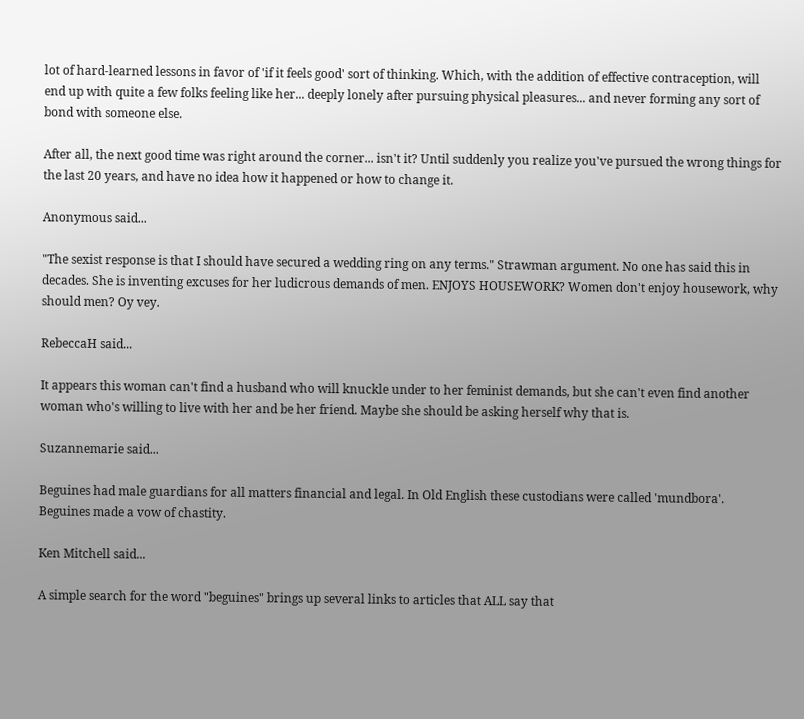lot of hard-learned lessons in favor of 'if it feels good' sort of thinking. Which, with the addition of effective contraception, will end up with quite a few folks feeling like her... deeply lonely after pursuing physical pleasures... and never forming any sort of bond with someone else.

After all, the next good time was right around the corner... isn't it? Until suddenly you realize you've pursued the wrong things for the last 20 years, and have no idea how it happened or how to change it.

Anonymous said...

"The sexist response is that I should have secured a wedding ring on any terms." Strawman argument. No one has said this in decades. She is inventing excuses for her ludicrous demands of men. ENJOYS HOUSEWORK? Women don't enjoy housework, why should men? Oy vey.

RebeccaH said...

It appears this woman can't find a husband who will knuckle under to her feminist demands, but she can't even find another woman who's willing to live with her and be her friend. Maybe she should be asking herself why that is.

Suzannemarie said...

Beguines had male guardians for all matters financial and legal. In Old English these custodians were called 'mundbora'.
Beguines made a vow of chastity.

Ken Mitchell said...

A simple search for the word "beguines" brings up several links to articles that ALL say that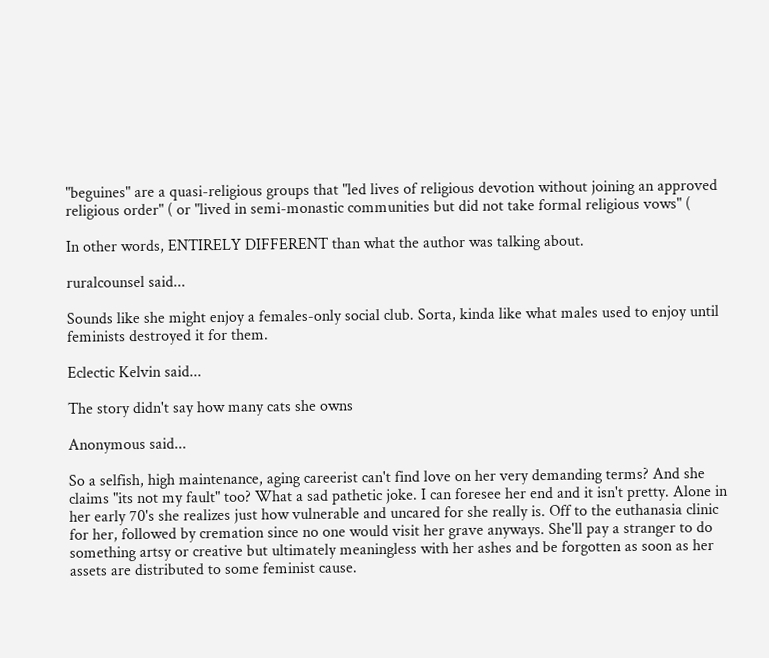"beguines" are a quasi-religious groups that "led lives of religious devotion without joining an approved religious order" ( or "lived in semi-monastic communities but did not take formal religious vows" (

In other words, ENTIRELY DIFFERENT than what the author was talking about.

ruralcounsel said...

Sounds like she might enjoy a females-only social club. Sorta, kinda like what males used to enjoy until feminists destroyed it for them.

Eclectic Kelvin said...

The story didn't say how many cats she owns

Anonymous said...

So a selfish, high maintenance, aging careerist can't find love on her very demanding terms? And she claims "its not my fault" too? What a sad pathetic joke. I can foresee her end and it isn't pretty. Alone in her early 70's she realizes just how vulnerable and uncared for she really is. Off to the euthanasia clinic for her, followed by cremation since no one would visit her grave anyways. She'll pay a stranger to do something artsy or creative but ultimately meaningless with her ashes and be forgotten as soon as her assets are distributed to some feminist cause.